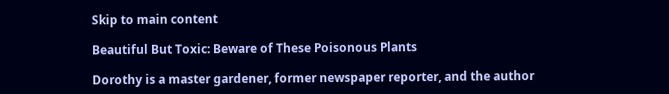Skip to main content

Beautiful But Toxic: Beware of These Poisonous Plants

Dorothy is a master gardener, former newspaper reporter, and the author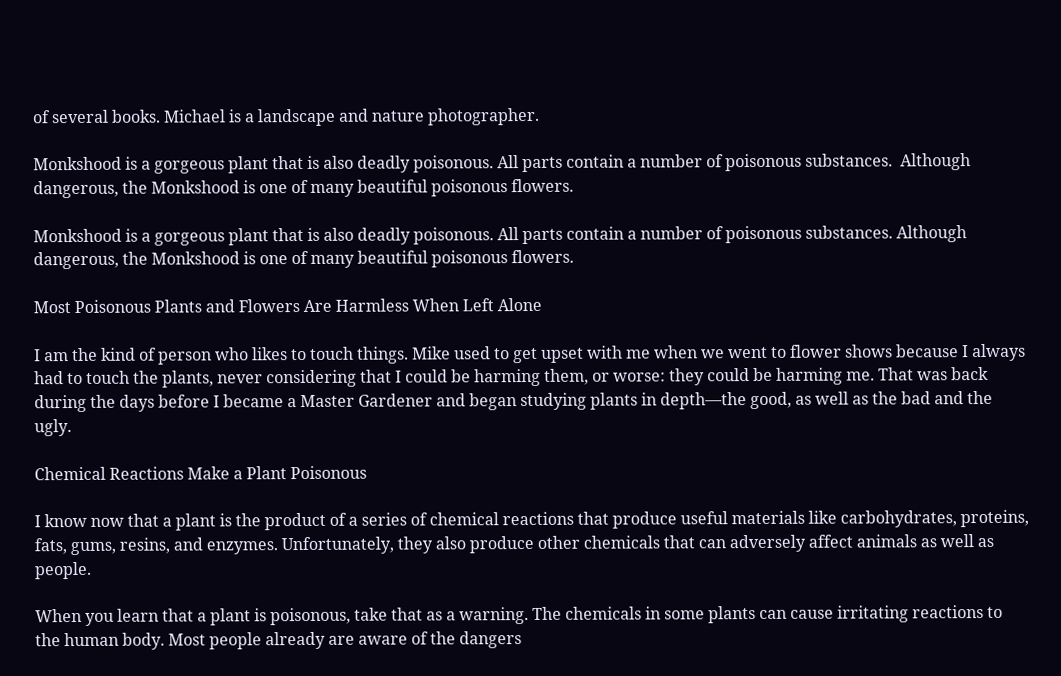of several books. Michael is a landscape and nature photographer.

Monkshood is a gorgeous plant that is also deadly poisonous. All parts contain a number of poisonous substances.  Although dangerous, the Monkshood is one of many beautiful poisonous flowers.

Monkshood is a gorgeous plant that is also deadly poisonous. All parts contain a number of poisonous substances. Although dangerous, the Monkshood is one of many beautiful poisonous flowers.

Most Poisonous Plants and Flowers Are Harmless When Left Alone

I am the kind of person who likes to touch things. Mike used to get upset with me when we went to flower shows because I always had to touch the plants, never considering that I could be harming them, or worse: they could be harming me. That was back during the days before I became a Master Gardener and began studying plants in depth—the good, as well as the bad and the ugly.

Chemical Reactions Make a Plant Poisonous

I know now that a plant is the product of a series of chemical reactions that produce useful materials like carbohydrates, proteins, fats, gums, resins, and enzymes. Unfortunately, they also produce other chemicals that can adversely affect animals as well as people.

When you learn that a plant is poisonous, take that as a warning. The chemicals in some plants can cause irritating reactions to the human body. Most people already are aware of the dangers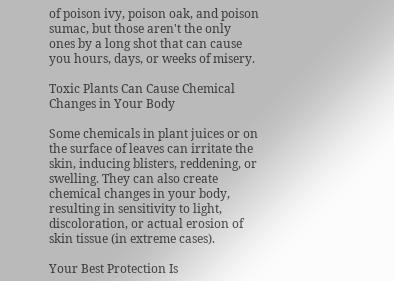of poison ivy, poison oak, and poison sumac, but those aren't the only ones by a long shot that can cause you hours, days, or weeks of misery.

Toxic Plants Can Cause Chemical Changes in Your Body

Some chemicals in plant juices or on the surface of leaves can irritate the skin, inducing blisters, reddening, or swelling. They can also create chemical changes in your body, resulting in sensitivity to light, discoloration, or actual erosion of skin tissue (in extreme cases).

Your Best Protection Is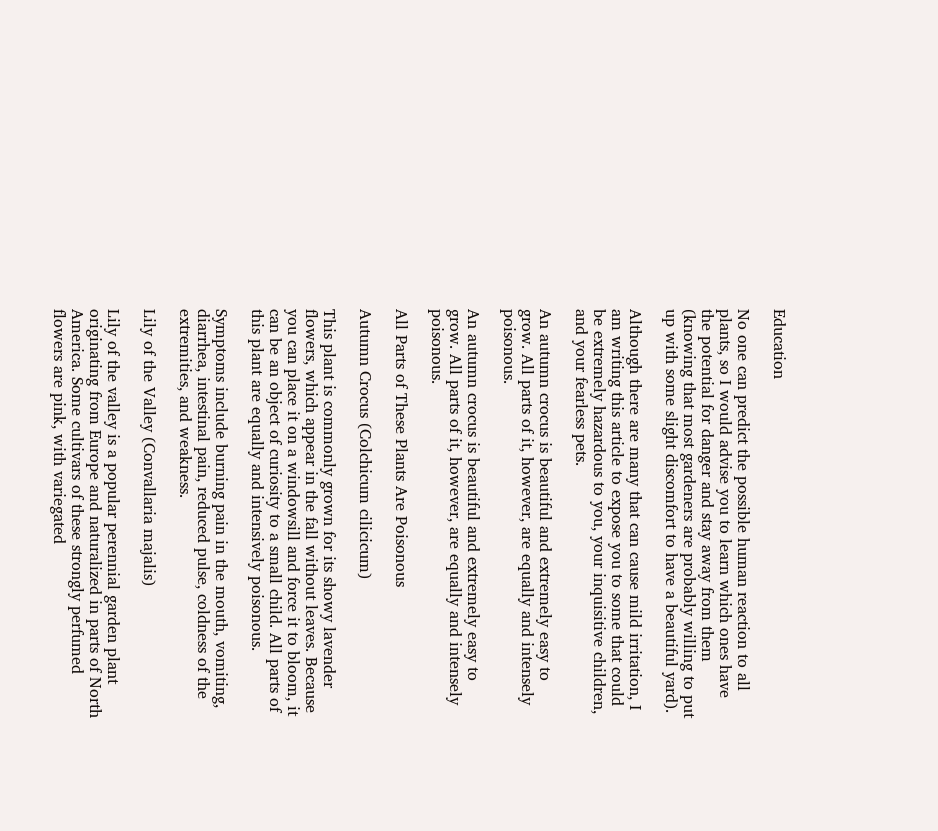Education

No one can predict the possible human reaction to all plants, so I would advise you to learn which ones have the potential for danger and stay away from them (knowing that most gardeners are probably willing to put up with some slight discomfort to have a beautiful yard).

Although there are many that can cause mild irritation, I am writing this article to expose you to some that could be extremely hazardous to you, your inquisitive children, and your fearless pets.

An autumn crocus is beautiful and extremely easy to grow. All parts of it, however, are equally and intensely poisonous.

An autumn crocus is beautiful and extremely easy to grow. All parts of it, however, are equally and intensely poisonous.

All Parts of These Plants Are Poisonous

Autumn Crocus (Colchicum cilicicum)

This plant is commonly grown for its showy lavender flowers, which appear in the fall without leaves. Because you can place it on a windowsill and force it to bloom, it can be an object of curiosity to a small child. All parts of this plant are equally and intensively poisonous.

Symptoms include burning pain in the mouth, vomiting, diarrhea, intestinal pain, reduced pulse, coldness of the extremities, and weakness.

Lily of the Valley (Convallaria majalis)

Lily of the valley is a popular perennial garden plant originating from Europe and naturalized in parts of North America. Some cultivars of these strongly perfumed flowers are pink, with variegated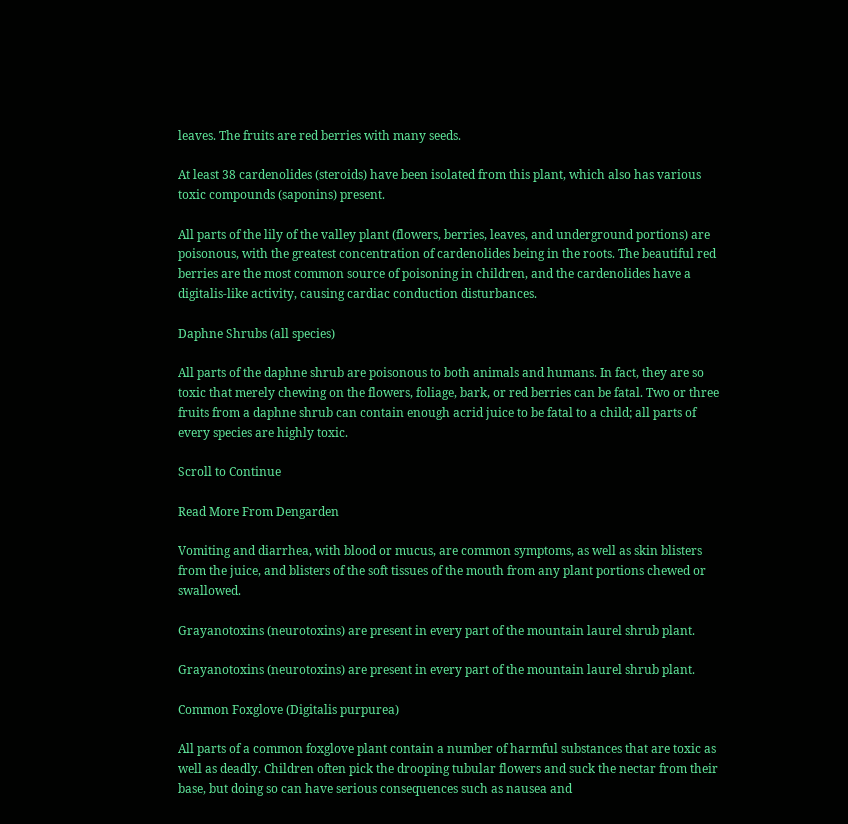leaves. The fruits are red berries with many seeds.

At least 38 cardenolides (steroids) have been isolated from this plant, which also has various toxic compounds (saponins) present.

All parts of the lily of the valley plant (flowers, berries, leaves, and underground portions) are poisonous, with the greatest concentration of cardenolides being in the roots. The beautiful red berries are the most common source of poisoning in children, and the cardenolides have a digitalis-like activity, causing cardiac conduction disturbances.

Daphne Shrubs (all species)

All parts of the daphne shrub are poisonous to both animals and humans. In fact, they are so toxic that merely chewing on the flowers, foliage, bark, or red berries can be fatal. Two or three fruits from a daphne shrub can contain enough acrid juice to be fatal to a child; all parts of every species are highly toxic.

Scroll to Continue

Read More From Dengarden

Vomiting and diarrhea, with blood or mucus, are common symptoms, as well as skin blisters from the juice, and blisters of the soft tissues of the mouth from any plant portions chewed or swallowed.

Grayanotoxins (neurotoxins) are present in every part of the mountain laurel shrub plant.

Grayanotoxins (neurotoxins) are present in every part of the mountain laurel shrub plant.

Common Foxglove (Digitalis purpurea)

All parts of a common foxglove plant contain a number of harmful substances that are toxic as well as deadly. Children often pick the drooping tubular flowers and suck the nectar from their base, but doing so can have serious consequences such as nausea and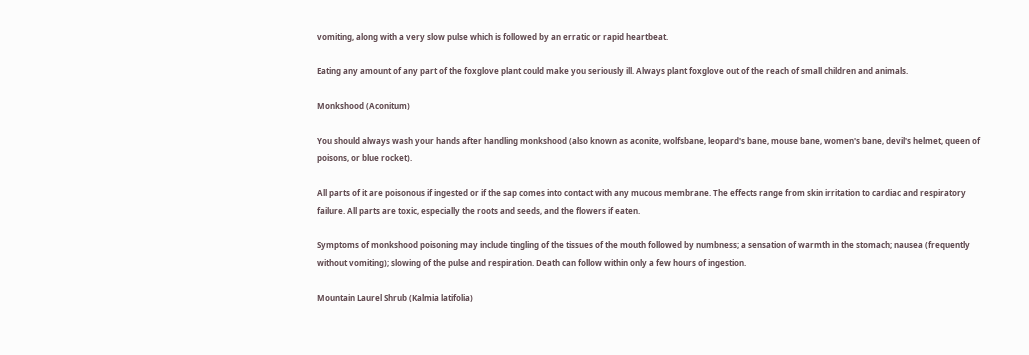vomiting, along with a very slow pulse which is followed by an erratic or rapid heartbeat.

Eating any amount of any part of the foxglove plant could make you seriously ill. Always plant foxglove out of the reach of small children and animals.

Monkshood (Aconitum)

You should always wash your hands after handling monkshood (also known as aconite, wolfsbane, leopard's bane, mouse bane, women's bane, devil's helmet, queen of poisons, or blue rocket).

All parts of it are poisonous if ingested or if the sap comes into contact with any mucous membrane. The effects range from skin irritation to cardiac and respiratory failure. All parts are toxic, especially the roots and seeds, and the flowers if eaten.

Symptoms of monkshood poisoning may include tingling of the tissues of the mouth followed by numbness; a sensation of warmth in the stomach; nausea (frequently without vomiting); slowing of the pulse and respiration. Death can follow within only a few hours of ingestion.

Mountain Laurel Shrub (Kalmia latifolia)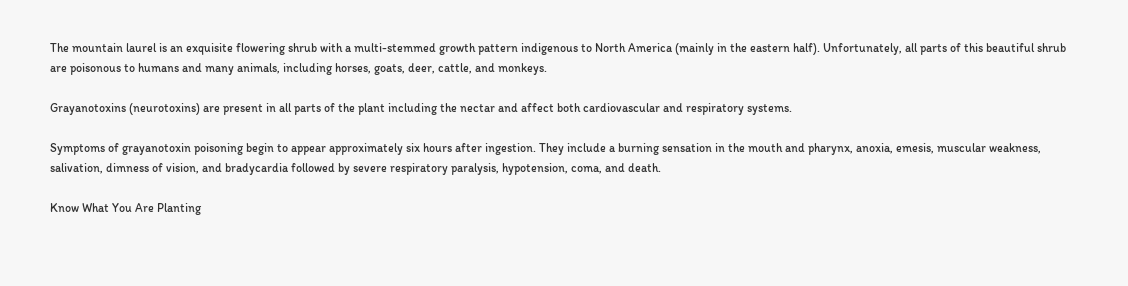The mountain laurel is an exquisite flowering shrub with a multi-stemmed growth pattern indigenous to North America (mainly in the eastern half). Unfortunately, all parts of this beautiful shrub are poisonous to humans and many animals, including horses, goats, deer, cattle, and monkeys.

Grayanotoxins (neurotoxins) are present in all parts of the plant including the nectar and affect both cardiovascular and respiratory systems.

Symptoms of grayanotoxin poisoning begin to appear approximately six hours after ingestion. They include a burning sensation in the mouth and pharynx, anoxia, emesis, muscular weakness, salivation, dimness of vision, and bradycardia followed by severe respiratory paralysis, hypotension, coma, and death.

Know What You Are Planting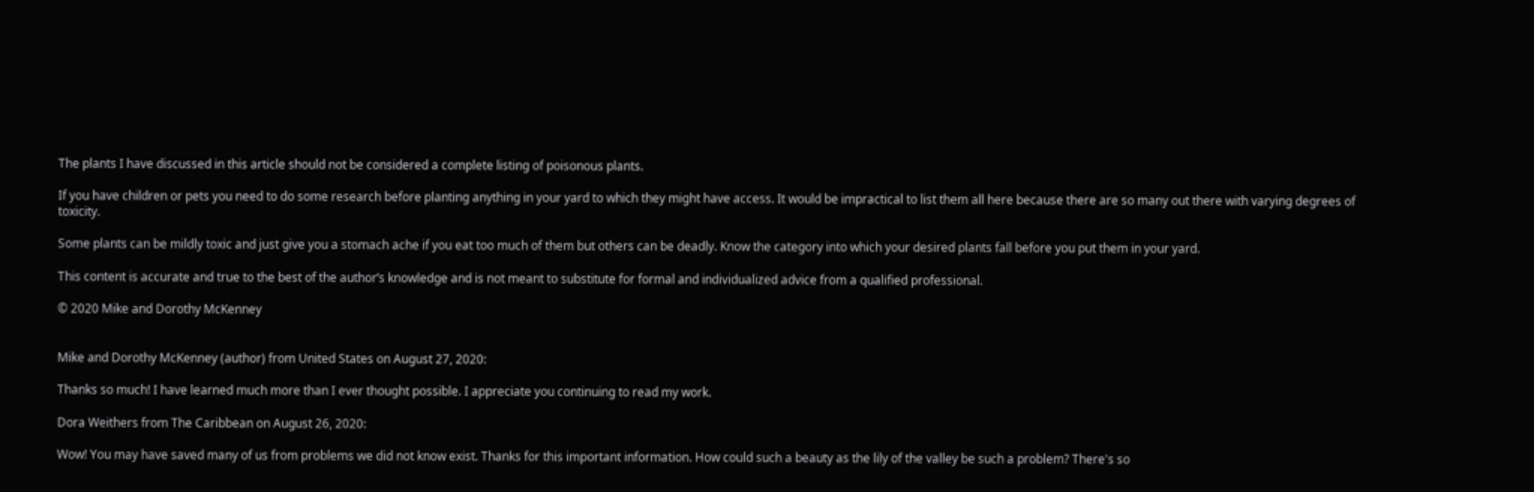The plants I have discussed in this article should not be considered a complete listing of poisonous plants.

If you have children or pets you need to do some research before planting anything in your yard to which they might have access. It would be impractical to list them all here because there are so many out there with varying degrees of toxicity.

Some plants can be mildly toxic and just give you a stomach ache if you eat too much of them but others can be deadly. Know the category into which your desired plants fall before you put them in your yard.

This content is accurate and true to the best of the author’s knowledge and is not meant to substitute for formal and individualized advice from a qualified professional.

© 2020 Mike and Dorothy McKenney


Mike and Dorothy McKenney (author) from United States on August 27, 2020:

Thanks so much! I have learned much more than I ever thought possible. I appreciate you continuing to read my work.

Dora Weithers from The Caribbean on August 26, 2020:

Wow! You may have saved many of us from problems we did not know exist. Thanks for this important information. How could such a beauty as the lily of the valley be such a problem? There's so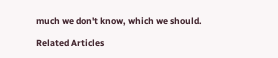much we don't know, which we should.

Related Articles